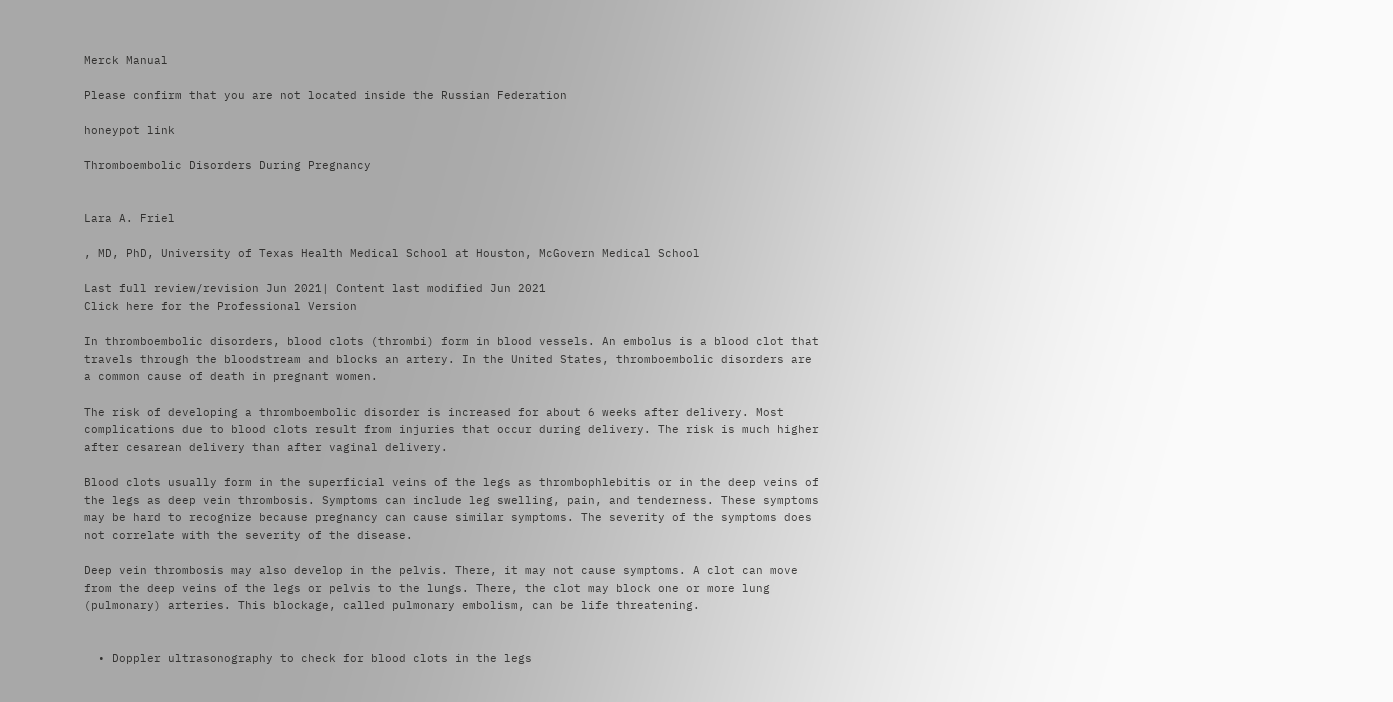Merck Manual

Please confirm that you are not located inside the Russian Federation

honeypot link

Thromboembolic Disorders During Pregnancy


Lara A. Friel

, MD, PhD, University of Texas Health Medical School at Houston, McGovern Medical School

Last full review/revision Jun 2021| Content last modified Jun 2021
Click here for the Professional Version

In thromboembolic disorders, blood clots (thrombi) form in blood vessels. An embolus is a blood clot that travels through the bloodstream and blocks an artery. In the United States, thromboembolic disorders are a common cause of death in pregnant women.

The risk of developing a thromboembolic disorder is increased for about 6 weeks after delivery. Most complications due to blood clots result from injuries that occur during delivery. The risk is much higher after cesarean delivery than after vaginal delivery.

Blood clots usually form in the superficial veins of the legs as thrombophlebitis or in the deep veins of the legs as deep vein thrombosis. Symptoms can include leg swelling, pain, and tenderness. These symptoms may be hard to recognize because pregnancy can cause similar symptoms. The severity of the symptoms does not correlate with the severity of the disease.

Deep vein thrombosis may also develop in the pelvis. There, it may not cause symptoms. A clot can move from the deep veins of the legs or pelvis to the lungs. There, the clot may block one or more lung (pulmonary) arteries. This blockage, called pulmonary embolism, can be life threatening.


  • Doppler ultrasonography to check for blood clots in the legs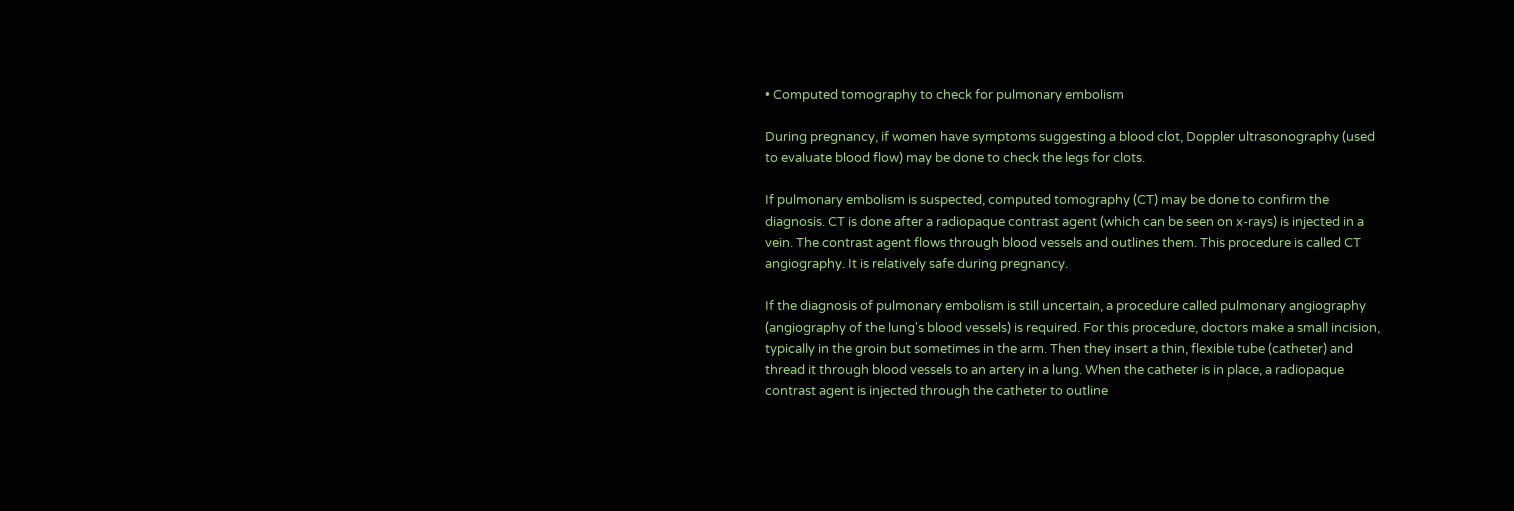• Computed tomography to check for pulmonary embolism

During pregnancy, if women have symptoms suggesting a blood clot, Doppler ultrasonography (used to evaluate blood flow) may be done to check the legs for clots.

If pulmonary embolism is suspected, computed tomography (CT) may be done to confirm the diagnosis. CT is done after a radiopaque contrast agent (which can be seen on x-rays) is injected in a vein. The contrast agent flows through blood vessels and outlines them. This procedure is called CT angiography. It is relatively safe during pregnancy.

If the diagnosis of pulmonary embolism is still uncertain, a procedure called pulmonary angiography (angiography of the lung's blood vessels) is required. For this procedure, doctors make a small incision, typically in the groin but sometimes in the arm. Then they insert a thin, flexible tube (catheter) and thread it through blood vessels to an artery in a lung. When the catheter is in place, a radiopaque contrast agent is injected through the catheter to outline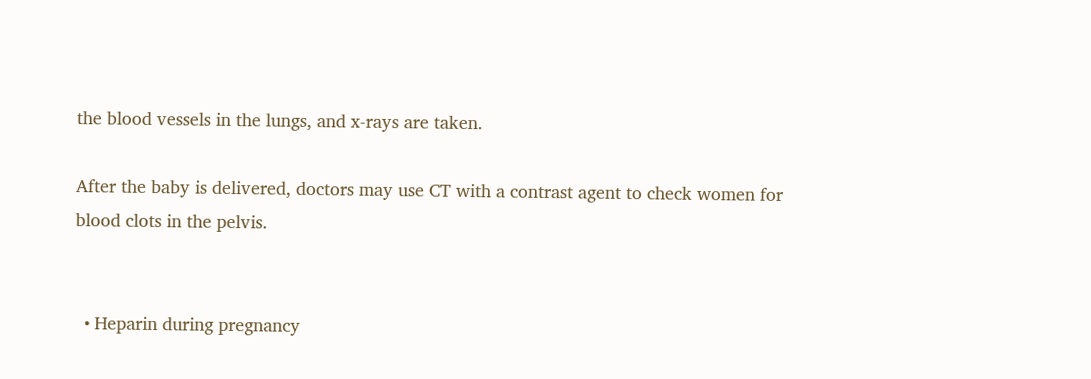the blood vessels in the lungs, and x-rays are taken.

After the baby is delivered, doctors may use CT with a contrast agent to check women for blood clots in the pelvis.


  • Heparin during pregnancy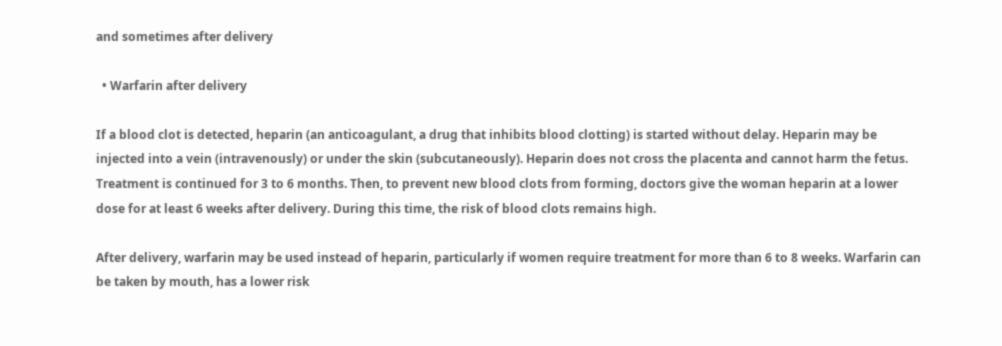and sometimes after delivery

  • Warfarin after delivery

If a blood clot is detected, heparin (an anticoagulant, a drug that inhibits blood clotting) is started without delay. Heparin may be injected into a vein (intravenously) or under the skin (subcutaneously). Heparin does not cross the placenta and cannot harm the fetus. Treatment is continued for 3 to 6 months. Then, to prevent new blood clots from forming, doctors give the woman heparin at a lower dose for at least 6 weeks after delivery. During this time, the risk of blood clots remains high.

After delivery, warfarin may be used instead of heparin, particularly if women require treatment for more than 6 to 8 weeks. Warfarin can be taken by mouth, has a lower risk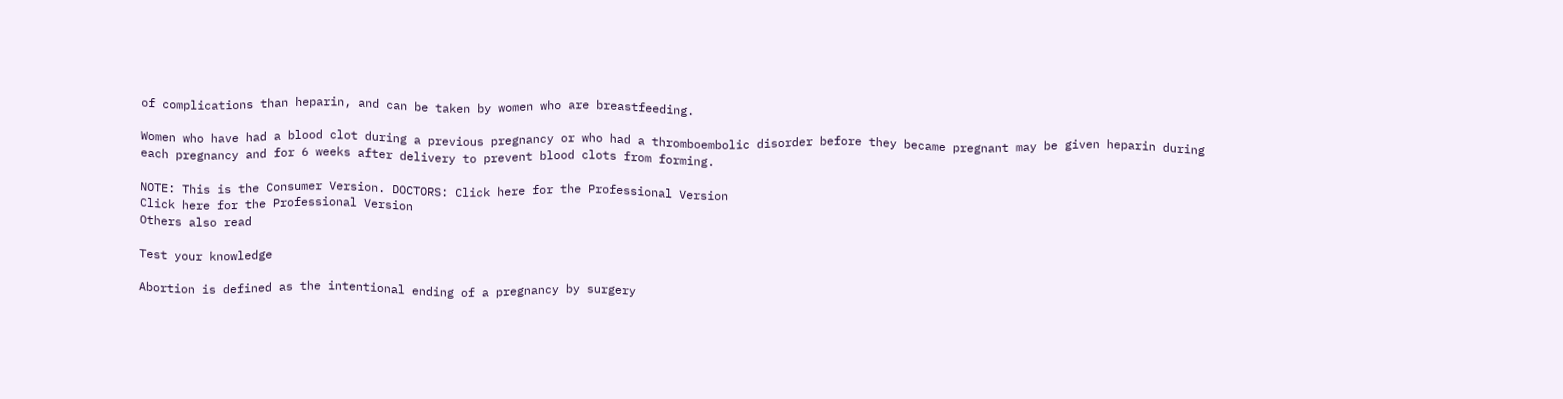of complications than heparin, and can be taken by women who are breastfeeding.

Women who have had a blood clot during a previous pregnancy or who had a thromboembolic disorder before they became pregnant may be given heparin during each pregnancy and for 6 weeks after delivery to prevent blood clots from forming.

NOTE: This is the Consumer Version. DOCTORS: Click here for the Professional Version
Click here for the Professional Version
Others also read

Test your knowledge

Abortion is defined as the intentional ending of a pregnancy by surgery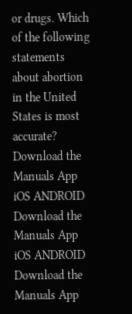or drugs. Which of the following statements about abortion in the United States is most accurate?
Download the Manuals App iOS ANDROID
Download the Manuals App iOS ANDROID
Download the Manuals App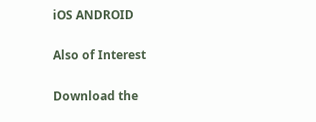iOS ANDROID

Also of Interest

Download the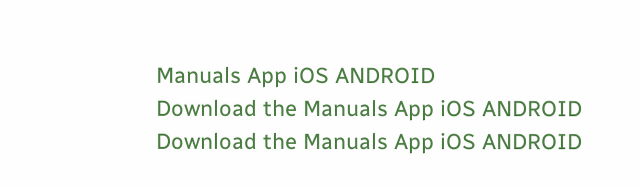Manuals App iOS ANDROID
Download the Manuals App iOS ANDROID
Download the Manuals App iOS ANDROID